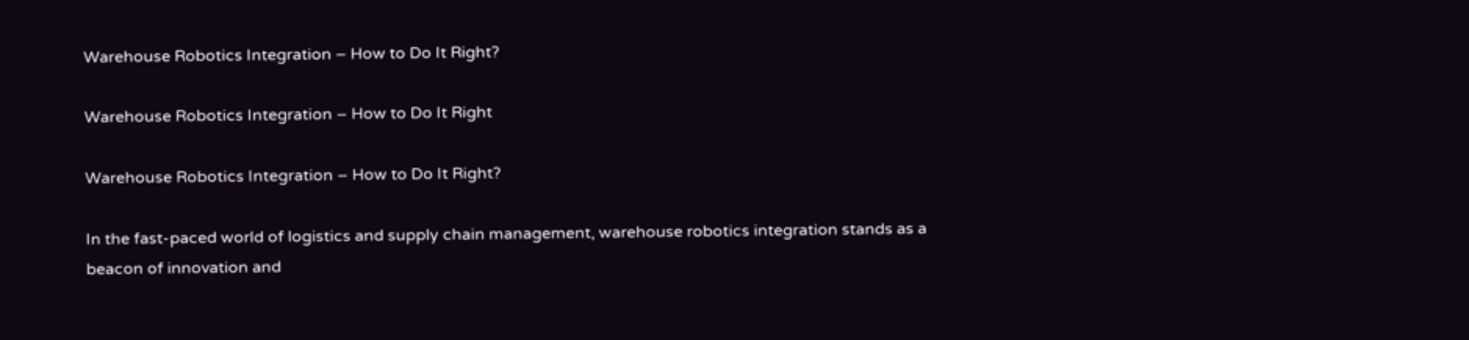Warehouse Robotics Integration – How to Do It Right?

Warehouse Robotics Integration – How to Do It Right

Warehouse Robotics Integration – How to Do It Right?

In the fast-paced world of logistics and supply chain management, warehouse robotics integration stands as a beacon of innovation and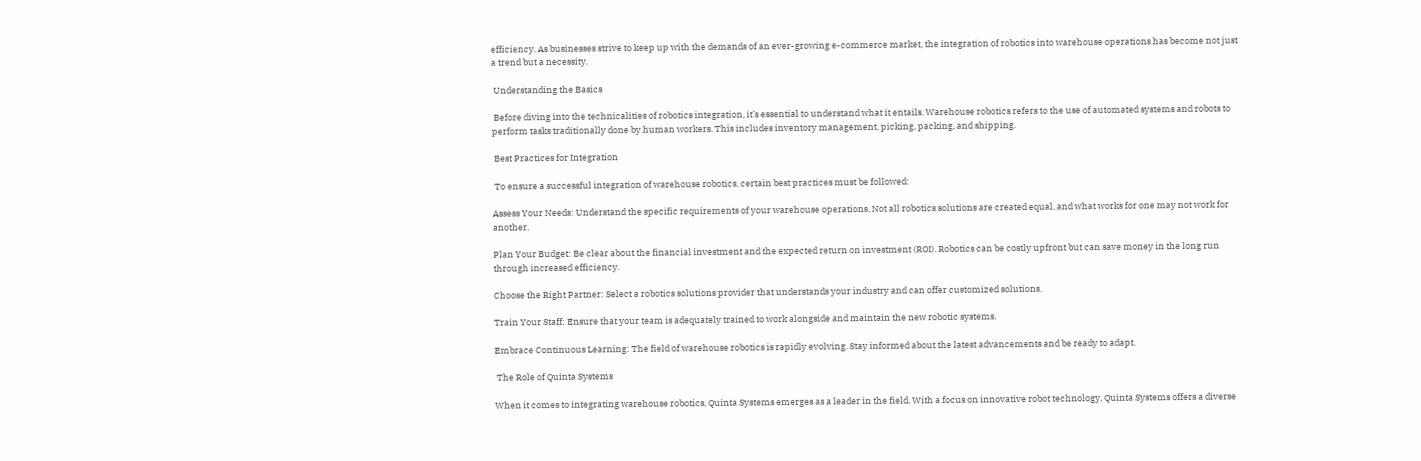efficiency. As businesses strive to keep up with the demands of an ever-growing e-commerce market, the integration of robotics into warehouse operations has become not just a trend but a necessity.

 Understanding the Basics

 Before diving into the technicalities of robotics integration, it’s essential to understand what it entails. Warehouse robotics refers to the use of automated systems and robots to perform tasks traditionally done by human workers. This includes inventory management, picking, packing, and shipping.

 Best Practices for Integration

 To ensure a successful integration of warehouse robotics, certain best practices must be followed:

Assess Your Needs: Understand the specific requirements of your warehouse operations. Not all robotics solutions are created equal, and what works for one may not work for another.

Plan Your Budget: Be clear about the financial investment and the expected return on investment (ROI). Robotics can be costly upfront but can save money in the long run through increased efficiency.

Choose the Right Partner: Select a robotics solutions provider that understands your industry and can offer customized solutions.

Train Your Staff: Ensure that your team is adequately trained to work alongside and maintain the new robotic systems.

Embrace Continuous Learning: The field of warehouse robotics is rapidly evolving. Stay informed about the latest advancements and be ready to adapt.

 The Role of Quinta Systems

When it comes to integrating warehouse robotics, Quinta Systems emerges as a leader in the field. With a focus on innovative robot technology, Quinta Systems offers a diverse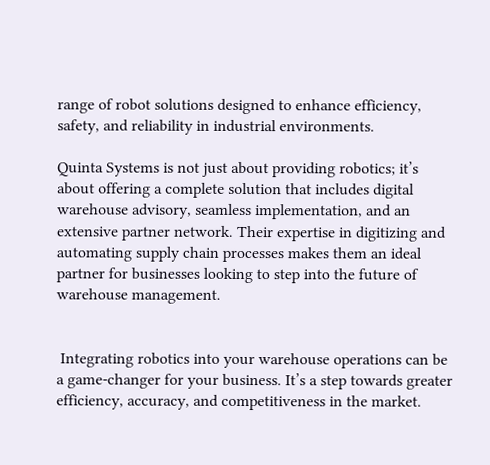range of robot solutions designed to enhance efficiency, safety, and reliability in industrial environments.

Quinta Systems is not just about providing robotics; it’s about offering a complete solution that includes digital warehouse advisory, seamless implementation, and an extensive partner network. Their expertise in digitizing and automating supply chain processes makes them an ideal partner for businesses looking to step into the future of warehouse management.


 Integrating robotics into your warehouse operations can be a game-changer for your business. It’s a step towards greater efficiency, accuracy, and competitiveness in the market.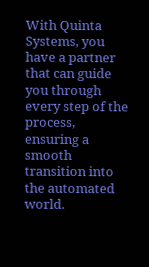With Quinta Systems, you have a partner that can guide you through every step of the process, ensuring a smooth transition into the automated world.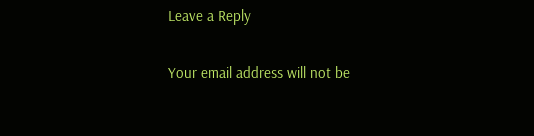Leave a Reply

Your email address will not be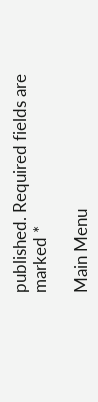published. Required fields are marked *

Main Menu